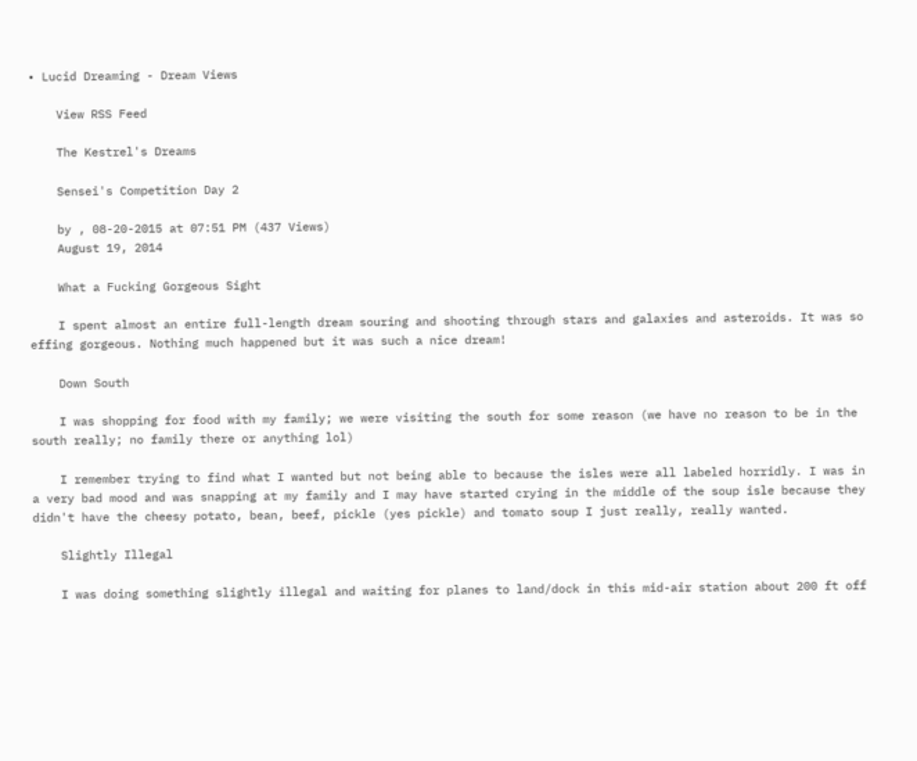• Lucid Dreaming - Dream Views

    View RSS Feed

    The Kestrel's Dreams

    Sensei's Competition Day 2

    by , 08-20-2015 at 07:51 PM (437 Views)
    August 19, 2014

    What a Fucking Gorgeous Sight

    I spent almost an entire full-length dream souring and shooting through stars and galaxies and asteroids. It was so effing gorgeous. Nothing much happened but it was such a nice dream!

    Down South

    I was shopping for food with my family; we were visiting the south for some reason (we have no reason to be in the south really; no family there or anything lol)

    I remember trying to find what I wanted but not being able to because the isles were all labeled horridly. I was in a very bad mood and was snapping at my family and I may have started crying in the middle of the soup isle because they didn't have the cheesy potato, bean, beef, pickle (yes pickle) and tomato soup I just really, really wanted.

    Slightly Illegal

    I was doing something slightly illegal and waiting for planes to land/dock in this mid-air station about 200 ft off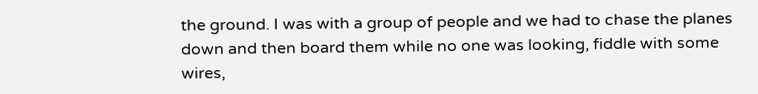the ground. I was with a group of people and we had to chase the planes down and then board them while no one was looking, fiddle with some wires,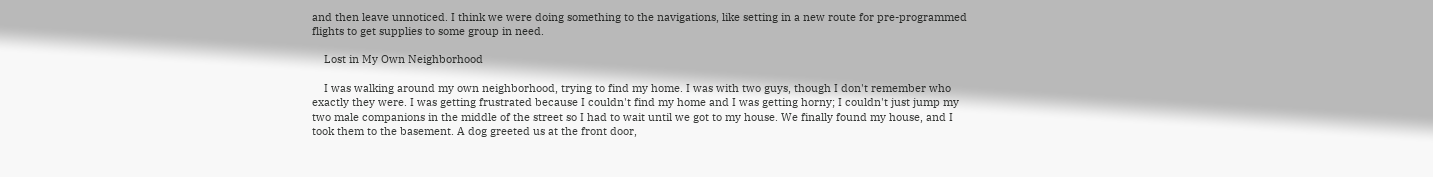and then leave unnoticed. I think we were doing something to the navigations, like setting in a new route for pre-programmed flights to get supplies to some group in need.

    Lost in My Own Neighborhood

    I was walking around my own neighborhood, trying to find my home. I was with two guys, though I don't remember who exactly they were. I was getting frustrated because I couldn't find my home and I was getting horny; I couldn't just jump my two male companions in the middle of the street so I had to wait until we got to my house. We finally found my house, and I took them to the basement. A dog greeted us at the front door,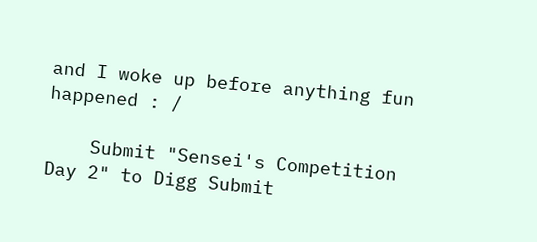and I woke up before anything fun happened : /

    Submit "Sensei's Competition Day 2" to Digg Submit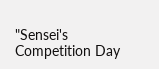"Sensei's Competition Day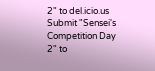2" to del.icio.us Submit "Sensei's Competition Day 2" to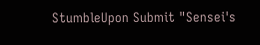StumbleUpon Submit "Sensei's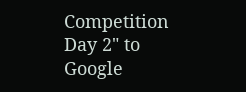Competition Day 2" to Google